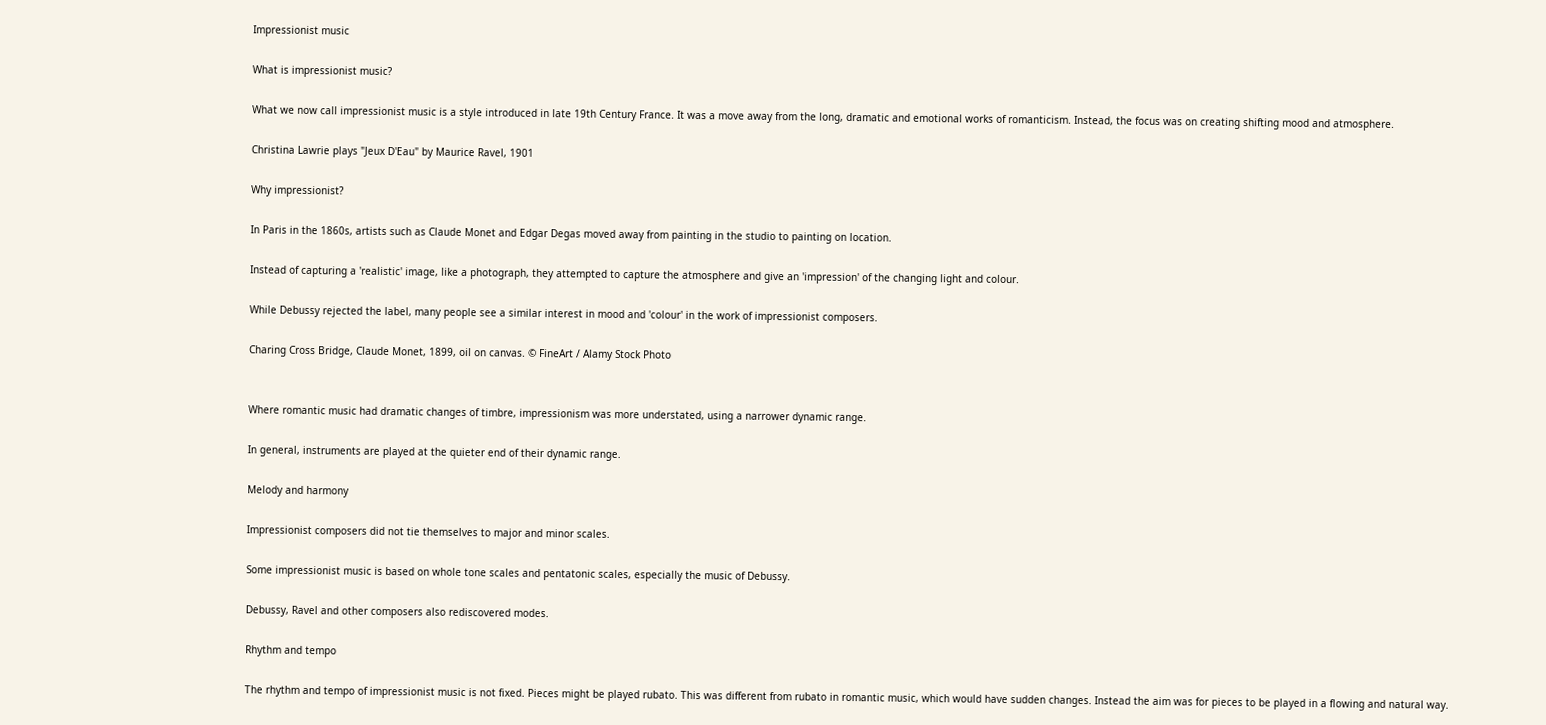Impressionist music

What is impressionist music?

What we now call impressionist music is a style introduced in late 19th Century France. It was a move away from the long, dramatic and emotional works of romanticism. Instead, the focus was on creating shifting mood and atmosphere.

Christina Lawrie plays "Jeux D'Eau" by Maurice Ravel, 1901

Why impressionist?

In Paris in the 1860s, artists such as Claude Monet and Edgar Degas moved away from painting in the studio to painting on location.

Instead of capturing a 'realistic' image, like a photograph, they attempted to capture the atmosphere and give an 'impression' of the changing light and colour.

While Debussy rejected the label, many people see a similar interest in mood and 'colour' in the work of impressionist composers.

Charing Cross Bridge, Claude Monet, 1899, oil on canvas. © FineArt / Alamy Stock Photo


Where romantic music had dramatic changes of timbre, impressionism was more understated, using a narrower dynamic range.

In general, instruments are played at the quieter end of their dynamic range.

Melody and harmony

Impressionist composers did not tie themselves to major and minor scales.

Some impressionist music is based on whole tone scales and pentatonic scales, especially the music of Debussy.

Debussy, Ravel and other composers also rediscovered modes.

Rhythm and tempo

The rhythm and tempo of impressionist music is not fixed. Pieces might be played rubato. This was different from rubato in romantic music, which would have sudden changes. Instead the aim was for pieces to be played in a flowing and natural way.